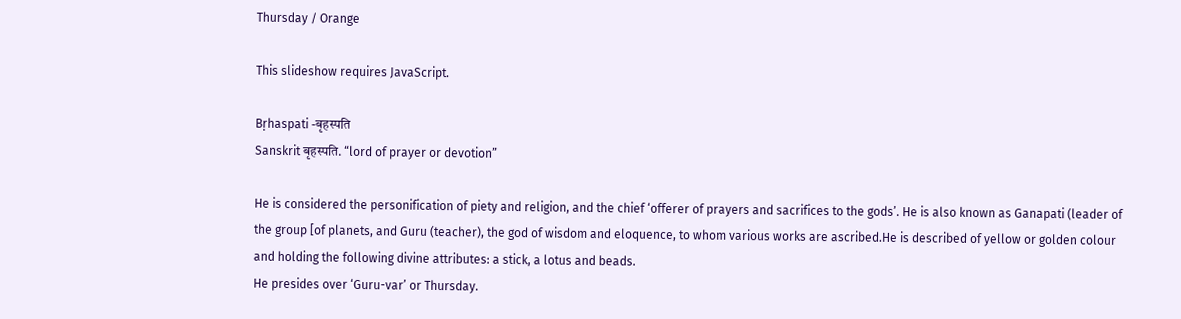Thursday / Orange

This slideshow requires JavaScript.

Bṛhaspati -बृहस्पति
Sanskrit बृहस्पति. “lord of prayer or devotion”

He is considered the personification of piety and religion, and the chief ‘offerer of prayers and sacrifices to the gods’. He is also known as Ganapati (leader of the group [of planets, and Guru (teacher), the god of wisdom and eloquence, to whom various works are ascribed.He is described of yellow or golden colour and holding the following divine attributes: a stick, a lotus and beads.
He presides over ‘Guru-var’ or Thursday.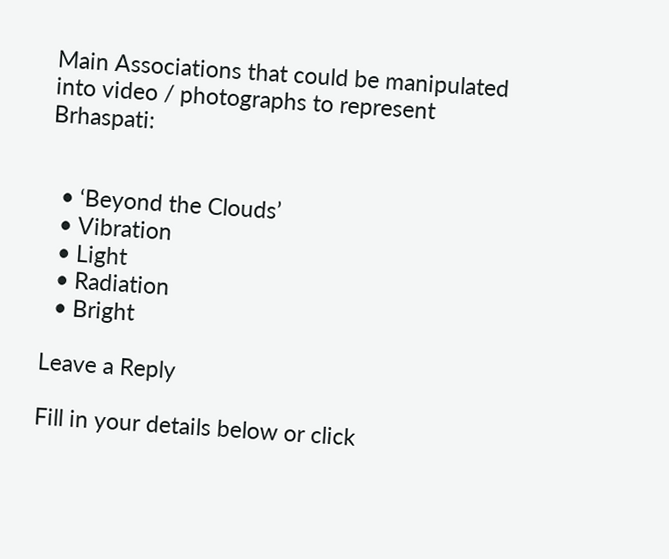Main Associations that could be manipulated into video / photographs to represent Brhaspati:


  • ‘Beyond the Clouds’
  • Vibration
  • Light
  • Radiation
  • Bright

Leave a Reply

Fill in your details below or click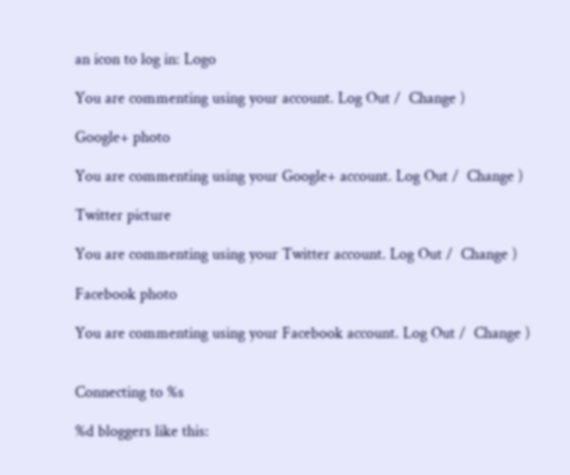an icon to log in: Logo

You are commenting using your account. Log Out /  Change )

Google+ photo

You are commenting using your Google+ account. Log Out /  Change )

Twitter picture

You are commenting using your Twitter account. Log Out /  Change )

Facebook photo

You are commenting using your Facebook account. Log Out /  Change )


Connecting to %s

%d bloggers like this: